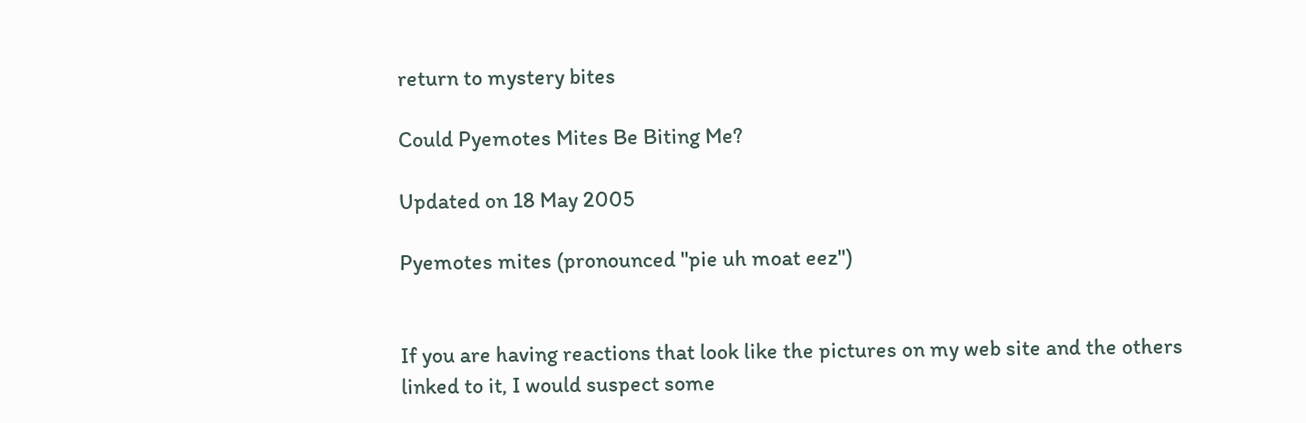return to mystery bites

Could Pyemotes Mites Be Biting Me?

Updated on 18 May 2005

Pyemotes mites (pronounced "pie uh moat eez")


If you are having reactions that look like the pictures on my web site and the others linked to it, I would suspect some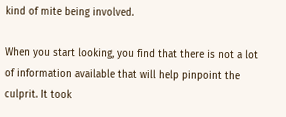kind of mite being involved.

When you start looking, you find that there is not a lot of information available that will help pinpoint the culprit. It took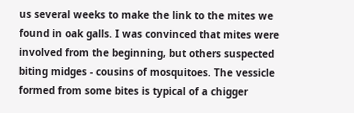us several weeks to make the link to the mites we found in oak galls. I was convinced that mites were involved from the beginning, but others suspected biting midges - cousins of mosquitoes. The vessicle formed from some bites is typical of a chigger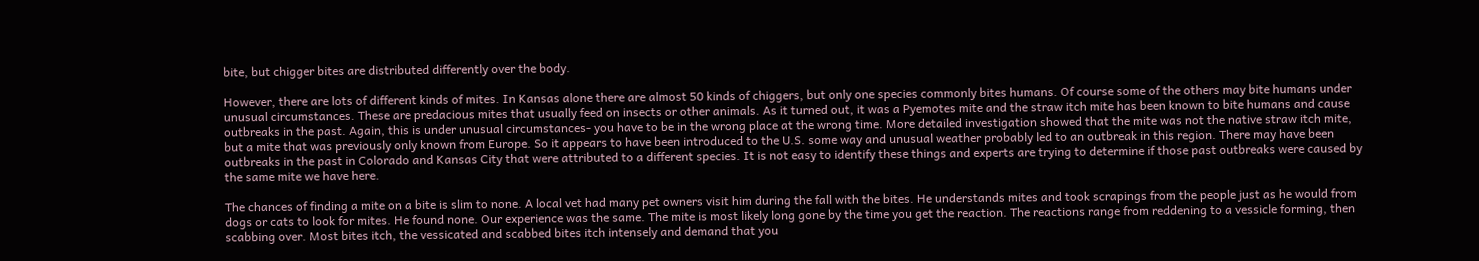bite, but chigger bites are distributed differently over the body.

However, there are lots of different kinds of mites. In Kansas alone there are almost 50 kinds of chiggers, but only one species commonly bites humans. Of course some of the others may bite humans under unusual circumstances. These are predacious mites that usually feed on insects or other animals. As it turned out, it was a Pyemotes mite and the straw itch mite has been known to bite humans and cause outbreaks in the past. Again, this is under unusual circumstances- you have to be in the wrong place at the wrong time. More detailed investigation showed that the mite was not the native straw itch mite, but a mite that was previously only known from Europe. So it appears to have been introduced to the U.S. some way and unusual weather probably led to an outbreak in this region. There may have been outbreaks in the past in Colorado and Kansas City that were attributed to a different species. It is not easy to identify these things and experts are trying to determine if those past outbreaks were caused by the same mite we have here.

The chances of finding a mite on a bite is slim to none. A local vet had many pet owners visit him during the fall with the bites. He understands mites and took scrapings from the people just as he would from dogs or cats to look for mites. He found none. Our experience was the same. The mite is most likely long gone by the time you get the reaction. The reactions range from reddening to a vessicle forming, then scabbing over. Most bites itch, the vessicated and scabbed bites itch intensely and demand that you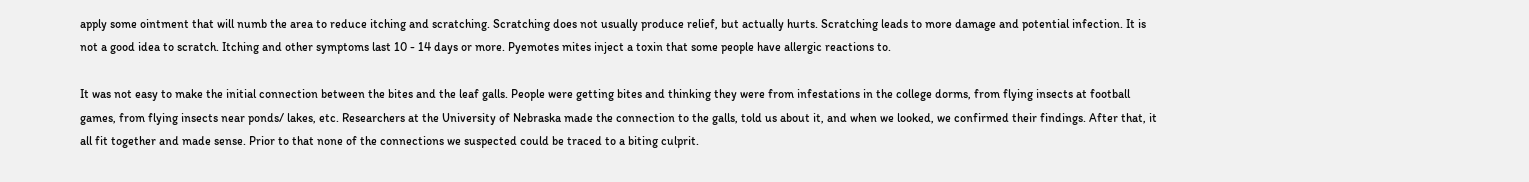apply some ointment that will numb the area to reduce itching and scratching. Scratching does not usually produce relief, but actually hurts. Scratching leads to more damage and potential infection. It is not a good idea to scratch. Itching and other symptoms last 10 - 14 days or more. Pyemotes mites inject a toxin that some people have allergic reactions to.

It was not easy to make the initial connection between the bites and the leaf galls. People were getting bites and thinking they were from infestations in the college dorms, from flying insects at football games, from flying insects near ponds/ lakes, etc. Researchers at the University of Nebraska made the connection to the galls, told us about it, and when we looked, we confirmed their findings. After that, it all fit together and made sense. Prior to that none of the connections we suspected could be traced to a biting culprit.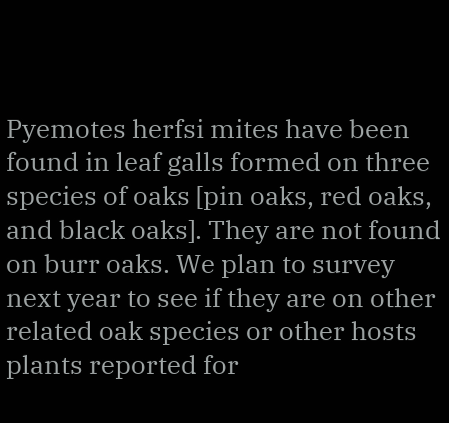Pyemotes herfsi mites have been found in leaf galls formed on three species of oaks [pin oaks, red oaks, and black oaks]. They are not found on burr oaks. We plan to survey next year to see if they are on other related oak species or other hosts plants reported for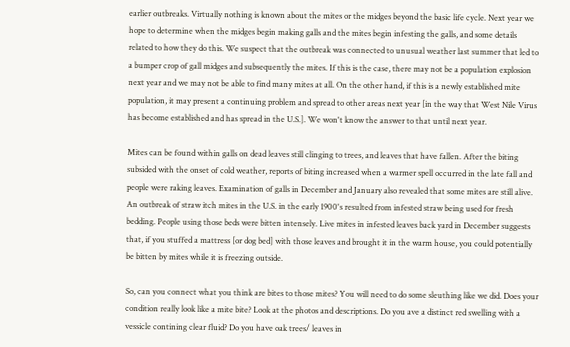earlier outbreaks. Virtually nothing is known about the mites or the midges beyond the basic life cycle. Next year we hope to determine when the midges begin making galls and the mites begin infesting the galls, and some details related to how they do this. We suspect that the outbreak was connected to unusual weather last summer that led to a bumper crop of gall midges and subsequently the mites. If this is the case, there may not be a population explosion next year and we may not be able to find many mites at all. On the other hand, if this is a newly established mite population, it may present a continuing problem and spread to other areas next year [in the way that West Nile Virus has become established and has spread in the U.S.]. We won't know the answer to that until next year.

Mites can be found within galls on dead leaves still clinging to trees, and leaves that have fallen. After the biting subsided with the onset of cold weather, reports of biting increased when a warmer spell occurred in the late fall and people were raking leaves. Examination of galls in December and January also revealed that some mites are still alive. An outbreak of straw itch mites in the U.S. in the early 1900's resulted from infested straw being used for fresh bedding. People using those beds were bitten intensely. Live mites in infested leaves back yard in December suggests that, if you stuffed a mattress [or dog bed] with those leaves and brought it in the warm house, you could potentially be bitten by mites while it is freezing outside.

So, can you connect what you think are bites to those mites? You will need to do some sleuthing like we did. Does your condition really look like a mite bite? Look at the photos and descriptions. Do you ave a distinct red swelling with a vessicle contining clear fluid? Do you have oak trees/ leaves in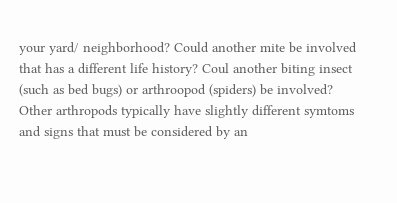your yard/ neighborhood? Could another mite be involved that has a different life history? Coul another biting insect (such as bed bugs) or arthroopod (spiders) be involved? Other arthropods typically have slightly different symtoms and signs that must be considered by an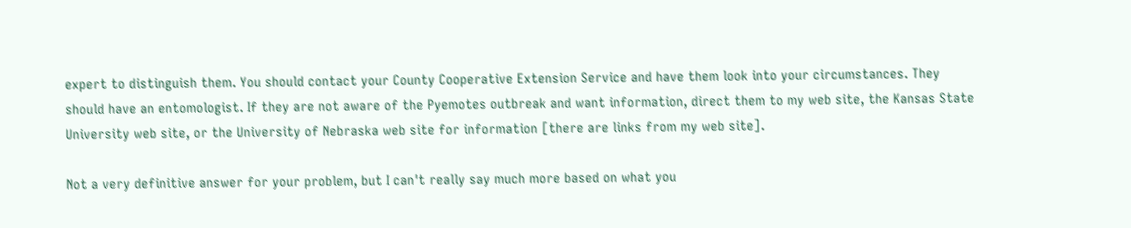expert to distinguish them. You should contact your County Cooperative Extension Service and have them look into your circumstances. They should have an entomologist. If they are not aware of the Pyemotes outbreak and want information, direct them to my web site, the Kansas State University web site, or the University of Nebraska web site for information [there are links from my web site].

Not a very definitive answer for your problem, but I can't really say much more based on what you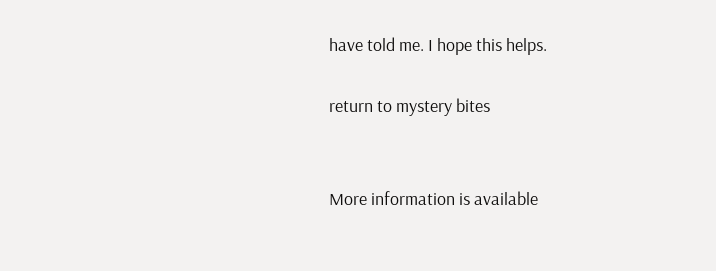have told me. I hope this helps.

return to mystery bites


More information is available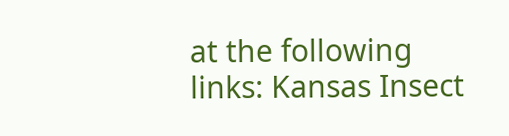at the following links: Kansas Insect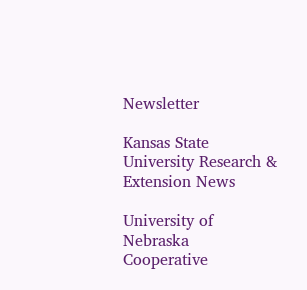Newsletter

Kansas State University Research & Extension News

University of Nebraska Cooperative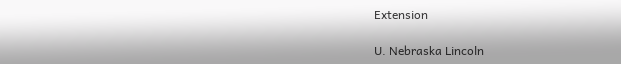Extension

U. Nebraska Lincoln